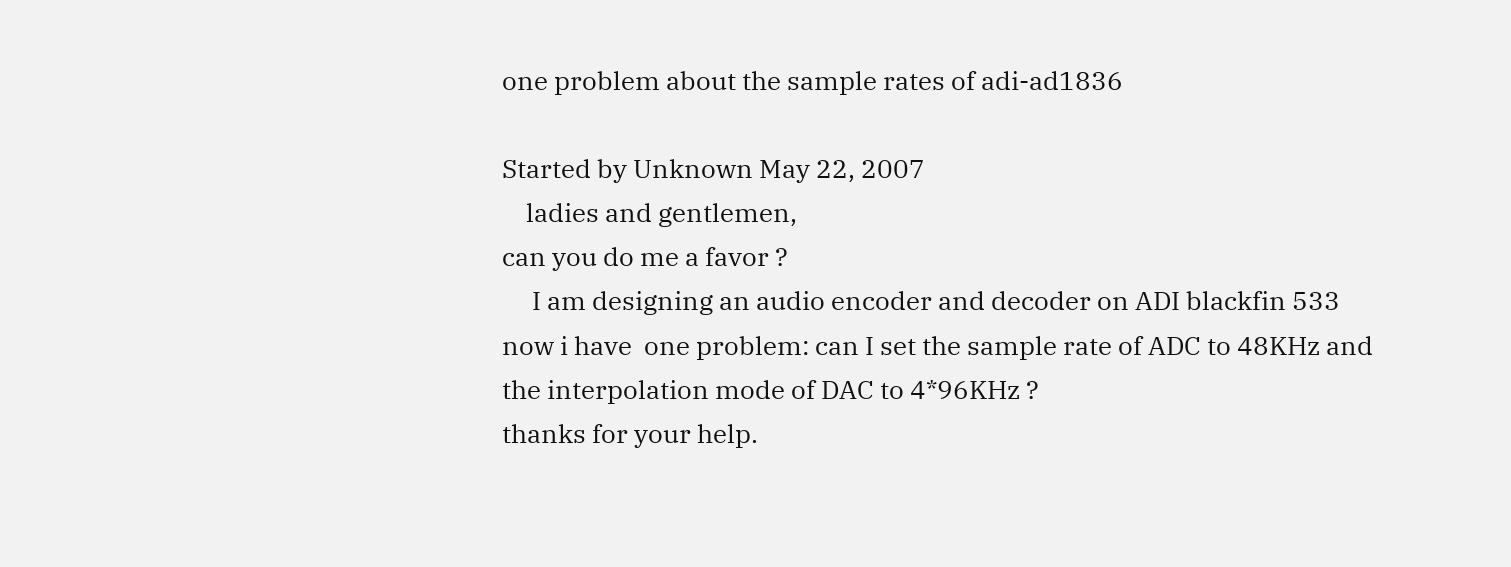one problem about the sample rates of adi-ad1836

Started by Unknown May 22, 2007
    ladies and gentlemen,
can you do me a favor ?
     I am designing an audio encoder and decoder on ADI blackfin 533
now i have  one problem: can I set the sample rate of ADC to 48KHz and
the interpolation mode of DAC to 4*96KHz ?
thanks for your help.